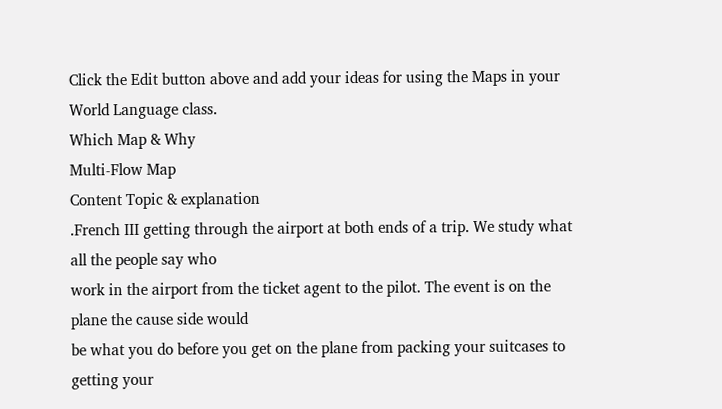Click the Edit button above and add your ideas for using the Maps in your World Language class.
Which Map & Why
Multi-Flow Map
Content Topic & explanation
.French III getting through the airport at both ends of a trip. We study what all the people say who
work in the airport from the ticket agent to the pilot. The event is on the plane the cause side would
be what you do before you get on the plane from packing your suitcases to getting your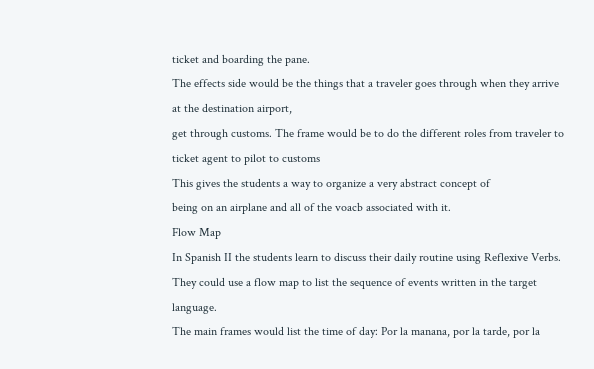ticket and boarding the pane.
The effects side would be the things that a traveler goes through when they arrive at the destination airport,
get through customs. The frame would be to do the different roles from traveler to ticket agent to pilot to customs
This gives the students a way to organize a very abstract concept of
being on an airplane and all of the voacb associated with it.
Flow Map
In Spanish II the students learn to discuss their daily routine using Reflexive Verbs. They could use a flow map to list the sequence of events written in the target language.
The main frames would list the time of day: Por la manana, por la tarde, por la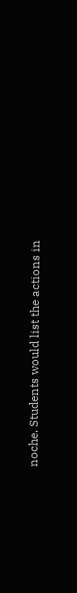noche. Students would list the actions in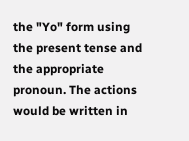the "Yo" form using the present tense and the appropriate pronoun. The actions would be written in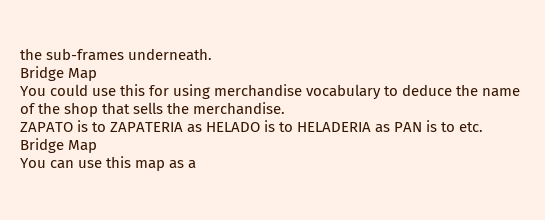the sub-frames underneath.
Bridge Map
You could use this for using merchandise vocabulary to deduce the name of the shop that sells the merchandise.
ZAPATO is to ZAPATERIA as HELADO is to HELADERIA as PAN is to etc.
Bridge Map
You can use this map as a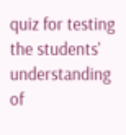quiz for testing the students' understanding of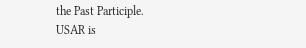the Past Participle.
USAR is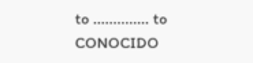to .............. to CONOCIDO